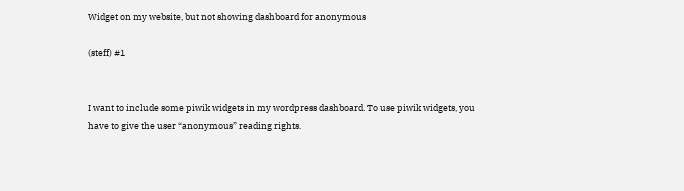Widget on my website, but not showing dashboard for anonymous

(steff) #1


I want to include some piwik widgets in my wordpress dashboard. To use piwik widgets, you have to give the user “anonymous” reading rights.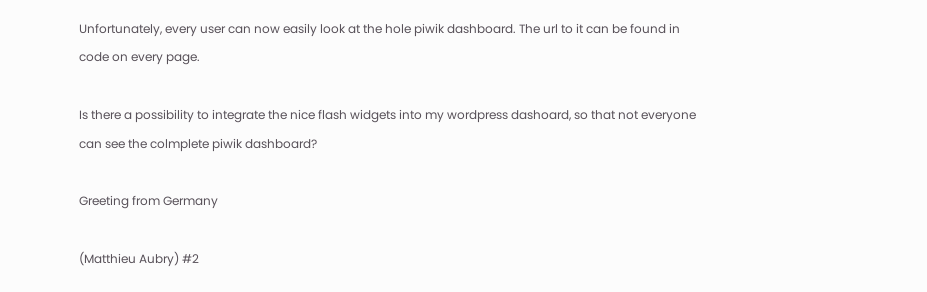Unfortunately, every user can now easily look at the hole piwik dashboard. The url to it can be found in code on every page.

Is there a possibility to integrate the nice flash widgets into my wordpress dashoard, so that not everyone can see the colmplete piwik dashboard?

Greeting from Germany

(Matthieu Aubry) #2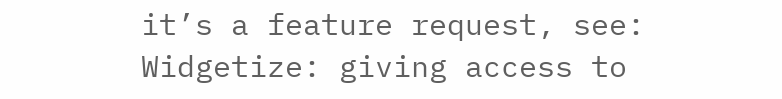it’s a feature request, see:
Widgetize: giving access to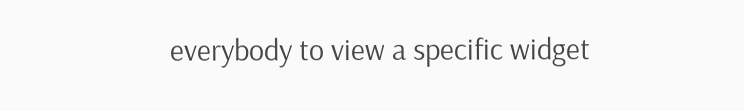everybody to view a specific widget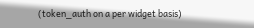(token_auth on a per widget basis)